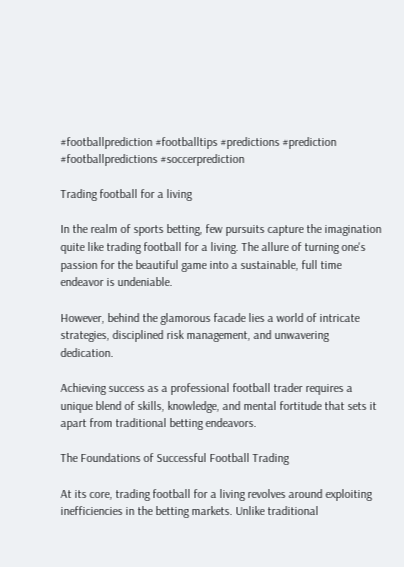#footballprediction #footballtips #predictions #prediction #footballpredictions #soccerprediction

Trading football for a living

In the realm of sports betting, few pursuits capture the imagination quite like trading football for a living. The allure of turning one's passion for the beautiful game into a sustainable, full time endeavor is undeniable.

However, behind the glamorous facade lies a world of intricate strategies, disciplined risk management, and unwavering dedication.

Achieving success as a professional football trader requires a unique blend of skills, knowledge, and mental fortitude that sets it apart from traditional betting endeavors.

The Foundations of Successful Football Trading

At its core, trading football for a living revolves around exploiting inefficiencies in the betting markets. Unlike traditional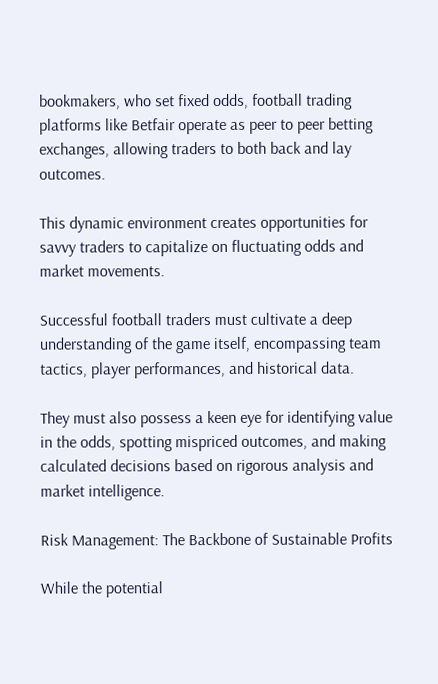bookmakers, who set fixed odds, football trading platforms like Betfair operate as peer to peer betting exchanges, allowing traders to both back and lay outcomes.

This dynamic environment creates opportunities for savvy traders to capitalize on fluctuating odds and market movements.

Successful football traders must cultivate a deep understanding of the game itself, encompassing team tactics, player performances, and historical data.

They must also possess a keen eye for identifying value in the odds, spotting mispriced outcomes, and making calculated decisions based on rigorous analysis and market intelligence.

Risk Management: The Backbone of Sustainable Profits

While the potential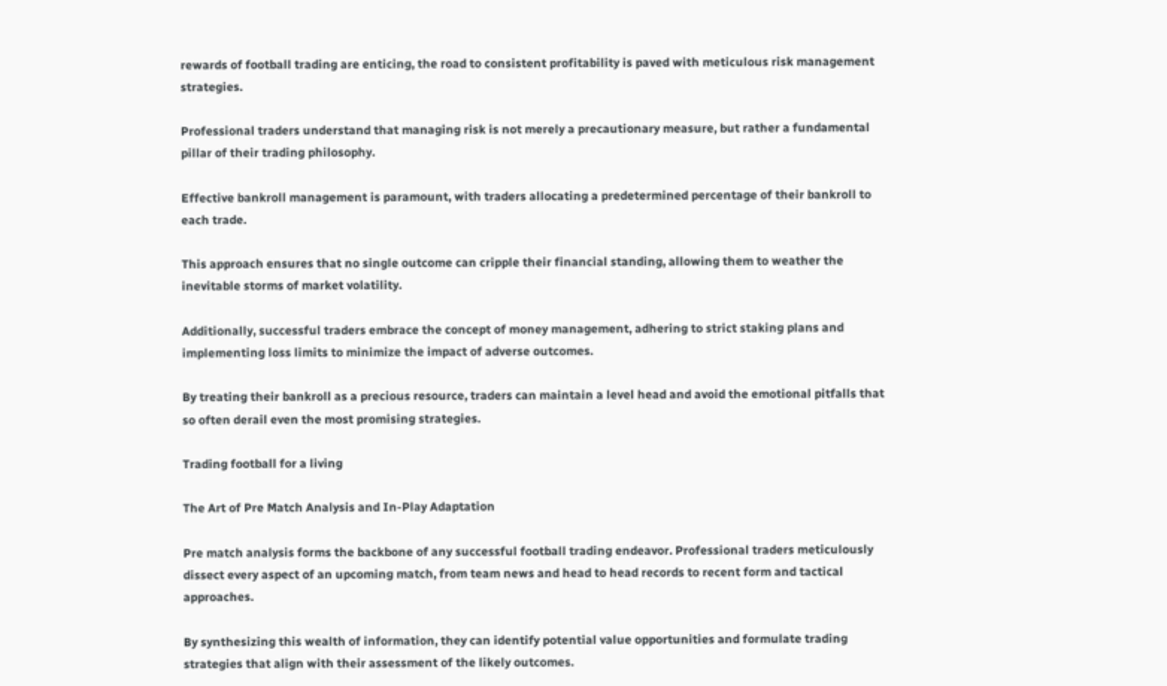rewards of football trading are enticing, the road to consistent profitability is paved with meticulous risk management strategies.

Professional traders understand that managing risk is not merely a precautionary measure, but rather a fundamental pillar of their trading philosophy.

Effective bankroll management is paramount, with traders allocating a predetermined percentage of their bankroll to each trade.

This approach ensures that no single outcome can cripple their financial standing, allowing them to weather the inevitable storms of market volatility.

Additionally, successful traders embrace the concept of money management, adhering to strict staking plans and implementing loss limits to minimize the impact of adverse outcomes.

By treating their bankroll as a precious resource, traders can maintain a level head and avoid the emotional pitfalls that so often derail even the most promising strategies.

Trading football for a living

The Art of Pre Match Analysis and In-Play Adaptation

Pre match analysis forms the backbone of any successful football trading endeavor. Professional traders meticulously dissect every aspect of an upcoming match, from team news and head to head records to recent form and tactical approaches.

By synthesizing this wealth of information, they can identify potential value opportunities and formulate trading strategies that align with their assessment of the likely outcomes.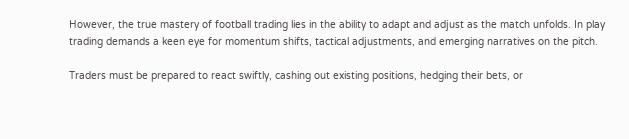However, the true mastery of football trading lies in the ability to adapt and adjust as the match unfolds. In play trading demands a keen eye for momentum shifts, tactical adjustments, and emerging narratives on the pitch.

Traders must be prepared to react swiftly, cashing out existing positions, hedging their bets, or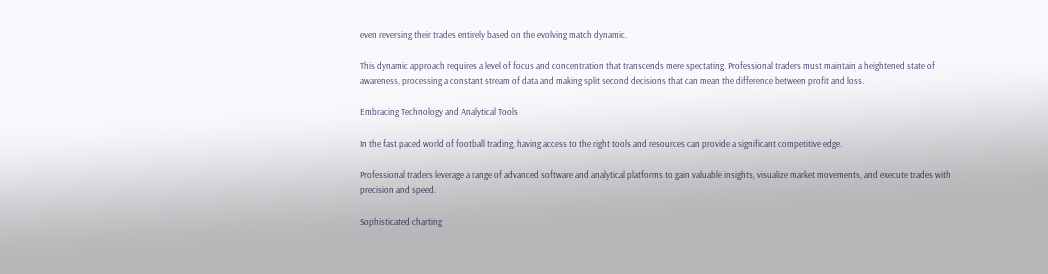even reversing their trades entirely based on the evolving match dynamic.

This dynamic approach requires a level of focus and concentration that transcends mere spectating. Professional traders must maintain a heightened state of awareness, processing a constant stream of data and making split second decisions that can mean the difference between profit and loss.

Embracing Technology and Analytical Tools

In the fast paced world of football trading, having access to the right tools and resources can provide a significant competitive edge.

Professional traders leverage a range of advanced software and analytical platforms to gain valuable insights, visualize market movements, and execute trades with precision and speed.

Sophisticated charting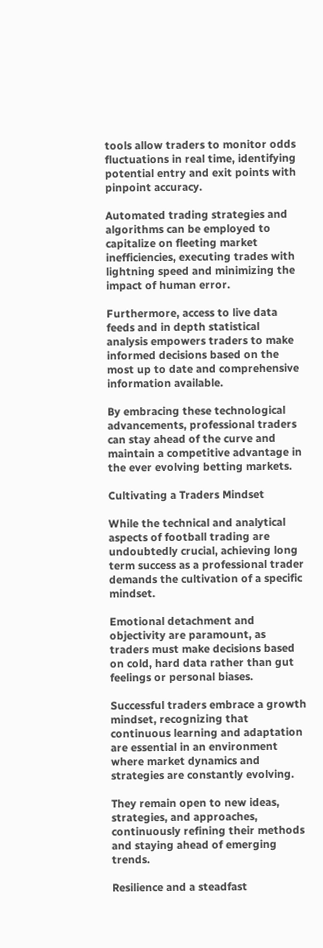tools allow traders to monitor odds fluctuations in real time, identifying potential entry and exit points with pinpoint accuracy.

Automated trading strategies and algorithms can be employed to capitalize on fleeting market inefficiencies, executing trades with lightning speed and minimizing the impact of human error.

Furthermore, access to live data feeds and in depth statistical analysis empowers traders to make informed decisions based on the most up to date and comprehensive information available.

By embracing these technological advancements, professional traders can stay ahead of the curve and maintain a competitive advantage in the ever evolving betting markets.

Cultivating a Traders Mindset

While the technical and analytical aspects of football trading are undoubtedly crucial, achieving long term success as a professional trader demands the cultivation of a specific mindset.

Emotional detachment and objectivity are paramount, as traders must make decisions based on cold, hard data rather than gut feelings or personal biases.

Successful traders embrace a growth mindset, recognizing that continuous learning and adaptation are essential in an environment where market dynamics and strategies are constantly evolving.

They remain open to new ideas, strategies, and approaches, continuously refining their methods and staying ahead of emerging trends.

Resilience and a steadfast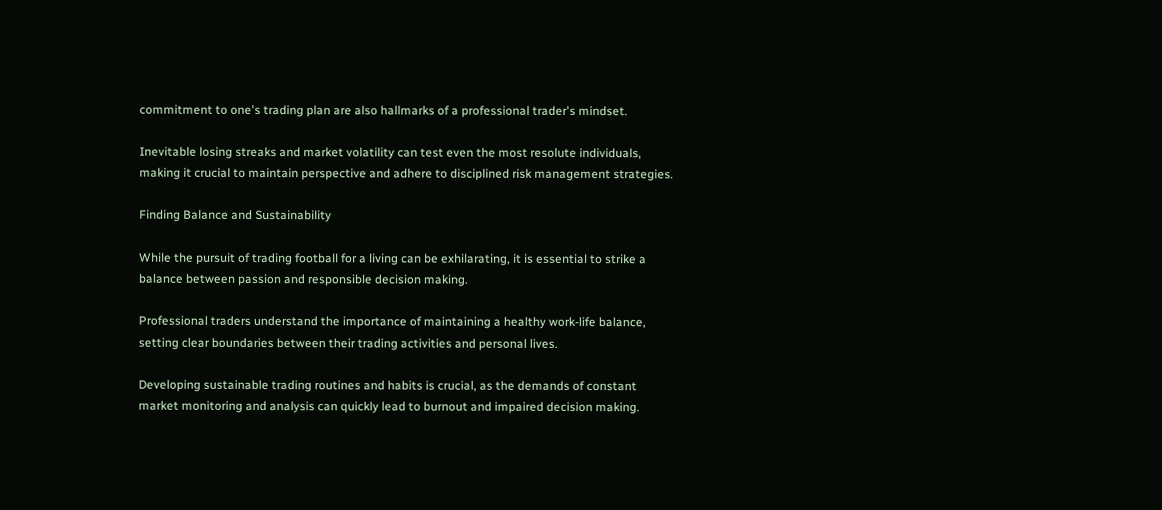commitment to one's trading plan are also hallmarks of a professional trader's mindset.

Inevitable losing streaks and market volatility can test even the most resolute individuals, making it crucial to maintain perspective and adhere to disciplined risk management strategies.

Finding Balance and Sustainability

While the pursuit of trading football for a living can be exhilarating, it is essential to strike a balance between passion and responsible decision making.

Professional traders understand the importance of maintaining a healthy work-life balance, setting clear boundaries between their trading activities and personal lives.

Developing sustainable trading routines and habits is crucial, as the demands of constant market monitoring and analysis can quickly lead to burnout and impaired decision making.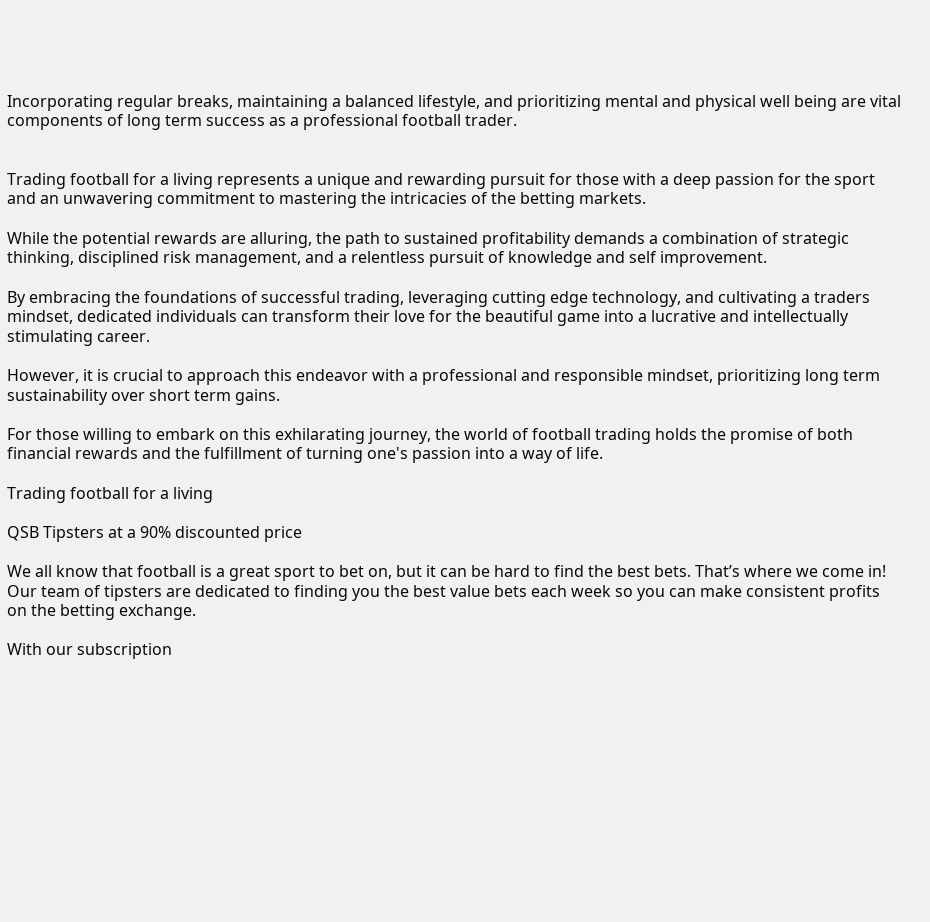Incorporating regular breaks, maintaining a balanced lifestyle, and prioritizing mental and physical well being are vital components of long term success as a professional football trader.


Trading football for a living represents a unique and rewarding pursuit for those with a deep passion for the sport and an unwavering commitment to mastering the intricacies of the betting markets.

While the potential rewards are alluring, the path to sustained profitability demands a combination of strategic thinking, disciplined risk management, and a relentless pursuit of knowledge and self improvement.

By embracing the foundations of successful trading, leveraging cutting edge technology, and cultivating a traders mindset, dedicated individuals can transform their love for the beautiful game into a lucrative and intellectually stimulating career.

However, it is crucial to approach this endeavor with a professional and responsible mindset, prioritizing long term sustainability over short term gains.

For those willing to embark on this exhilarating journey, the world of football trading holds the promise of both financial rewards and the fulfillment of turning one's passion into a way of life.

Trading football for a living

QSB Tipsters at a 90% discounted price

We all know that football is a great sport to bet on, but it can be hard to find the best bets. That’s where we come in! Our team of tipsters are dedicated to finding you the best value bets each week so you can make consistent profits on the betting exchange.

With our subscription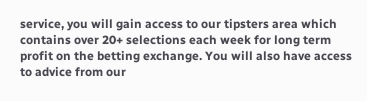service, you will gain access to our tipsters area which contains over 20+ selections each week for long term profit on the betting exchange. You will also have access to advice from our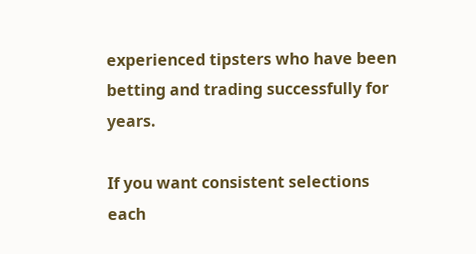experienced tipsters who have been betting and trading successfully for years.

If you want consistent selections each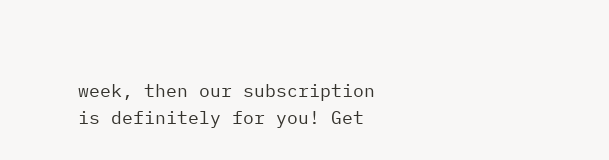week, then our subscription is definitely for you! Get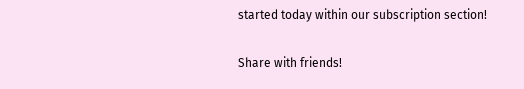started today within our subscription section!

Share with friends!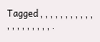Tagged , , , , , , , , , , , , , , , , , , , , .